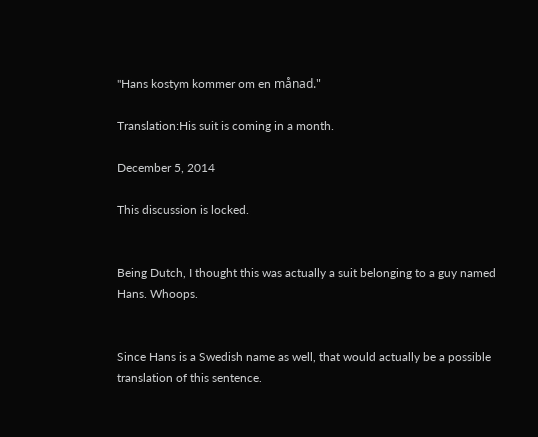"Hans kostym kommer om en månad."

Translation:His suit is coming in a month.

December 5, 2014

This discussion is locked.


Being Dutch, I thought this was actually a suit belonging to a guy named Hans. Whoops.


Since Hans is a Swedish name as well, that would actually be a possible translation of this sentence.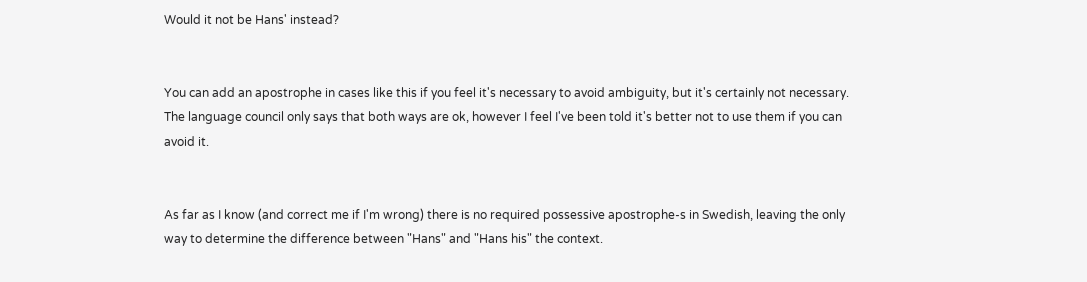Would it not be Hans' instead?


You can add an apostrophe in cases like this if you feel it's necessary to avoid ambiguity, but it's certainly not necessary. The language council only says that both ways are ok, however I feel I've been told it's better not to use them if you can avoid it.


As far as I know (and correct me if I'm wrong) there is no required possessive apostrophe-s in Swedish, leaving the only way to determine the difference between "Hans" and "Hans his" the context.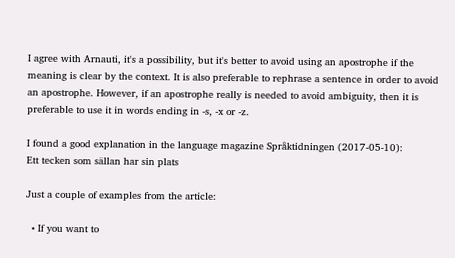I agree with Arnauti, it's a possibility, but it's better to avoid using an apostrophe if the meaning is clear by the context. It is also preferable to rephrase a sentence in order to avoid an apostrophe. However, if an apostrophe really is needed to avoid ambiguity, then it is preferable to use it in words ending in -s, -x or -z.

I found a good explanation in the language magazine Språktidningen (2017-05-10):
Ett tecken som sällan har sin plats

Just a couple of examples from the article:

  • If you want to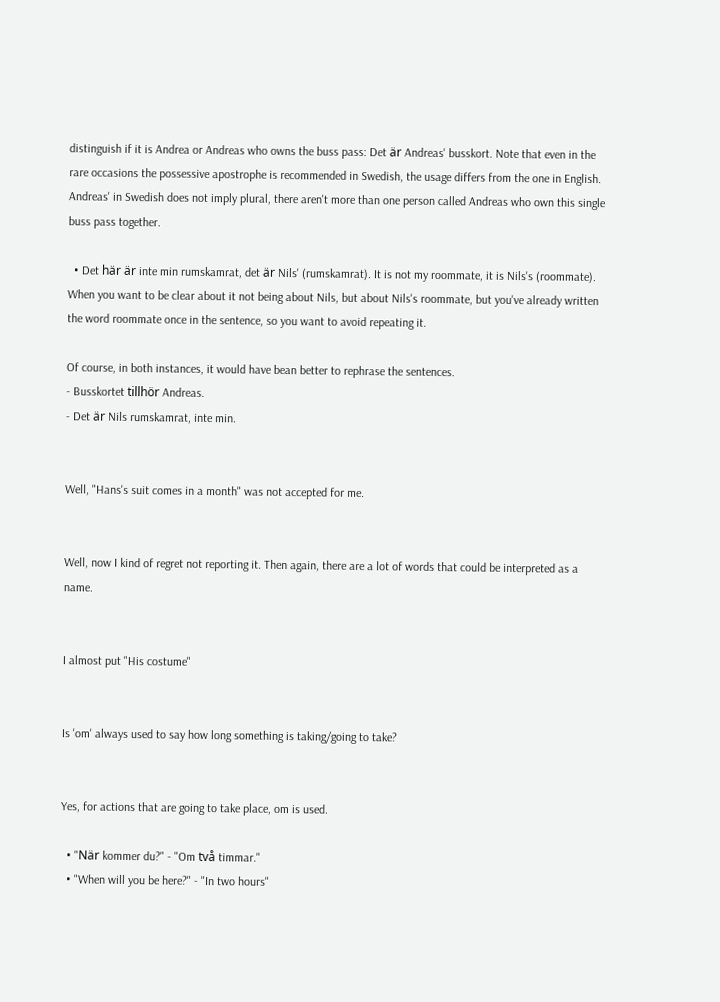distinguish if it is Andrea or Andreas who owns the buss pass: Det är Andreas' busskort. Note that even in the rare occasions the possessive apostrophe is recommended in Swedish, the usage differs from the one in English. Andreas' in Swedish does not imply plural, there aren't more than one person called Andreas who own this single buss pass together.

  • Det här är inte min rumskamrat, det är Nils' (rumskamrat). It is not my roommate, it is Nils's (roommate). When you want to be clear about it not being about Nils, but about Nils's roommate, but you've already written the word roommate once in the sentence, so you want to avoid repeating it.

Of course, in both instances, it would have bean better to rephrase the sentences.
- Busskortet tillhör Andreas.
- Det är Nils rumskamrat, inte min.


Well, "Hans's suit comes in a month" was not accepted for me.


Well, now I kind of regret not reporting it. Then again, there are a lot of words that could be interpreted as a name.


I almost put "His costume"


Is 'om' always used to say how long something is taking/going to take?


Yes, for actions that are going to take place, om is used.

  • "När kommer du?" - "Om två timmar."
  • "When will you be here?" - "In two hours"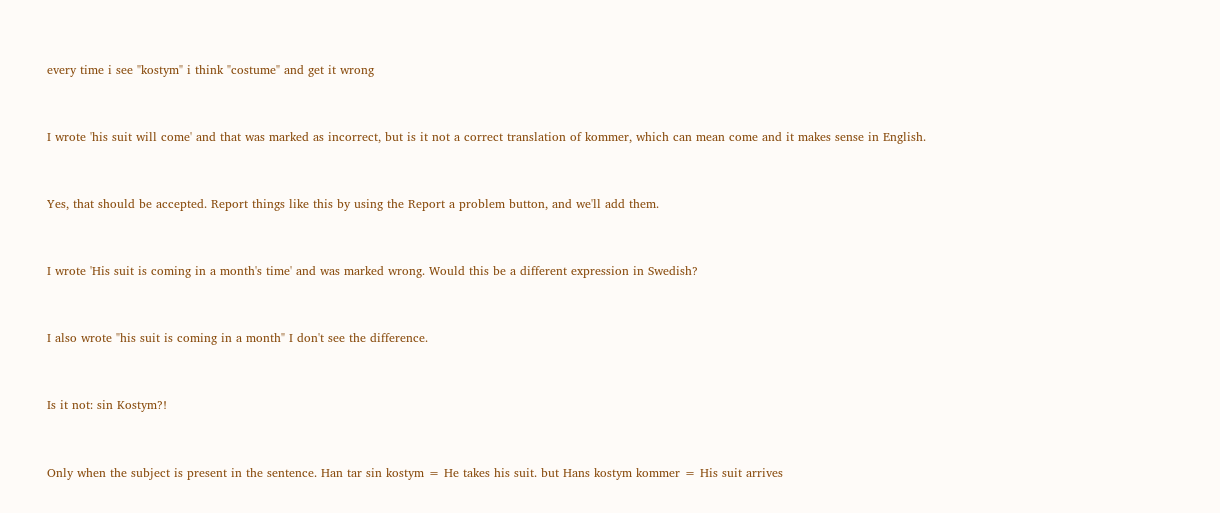every time i see "kostym" i think "costume" and get it wrong


I wrote 'his suit will come' and that was marked as incorrect, but is it not a correct translation of kommer, which can mean come and it makes sense in English.


Yes, that should be accepted. Report things like this by using the Report a problem button, and we'll add them.


I wrote 'His suit is coming in a month's time' and was marked wrong. Would this be a different expression in Swedish?


I also wrote "his suit is coming in a month" I don't see the difference.


Is it not: sin Kostym?!


Only when the subject is present in the sentence. Han tar sin kostym = He takes his suit. but Hans kostym kommer = His suit arrives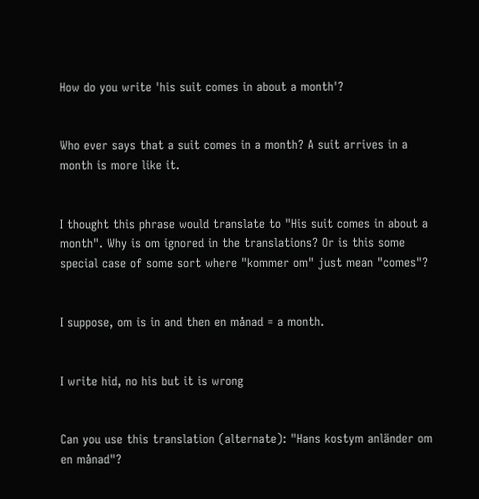How do you write 'his suit comes in about a month'?


Who ever says that a suit comes in a month? A suit arrives in a month is more like it.


I thought this phrase would translate to "His suit comes in about a month". Why is om ignored in the translations? Or is this some special case of some sort where "kommer om" just mean "comes"?


I suppose, om is in and then en månad = a month.


I write hid, no his but it is wrong


Can you use this translation (alternate): "Hans kostym anländer om en månad"?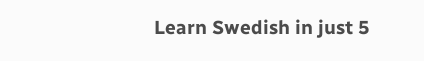Learn Swedish in just 5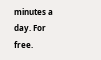minutes a day. For free.